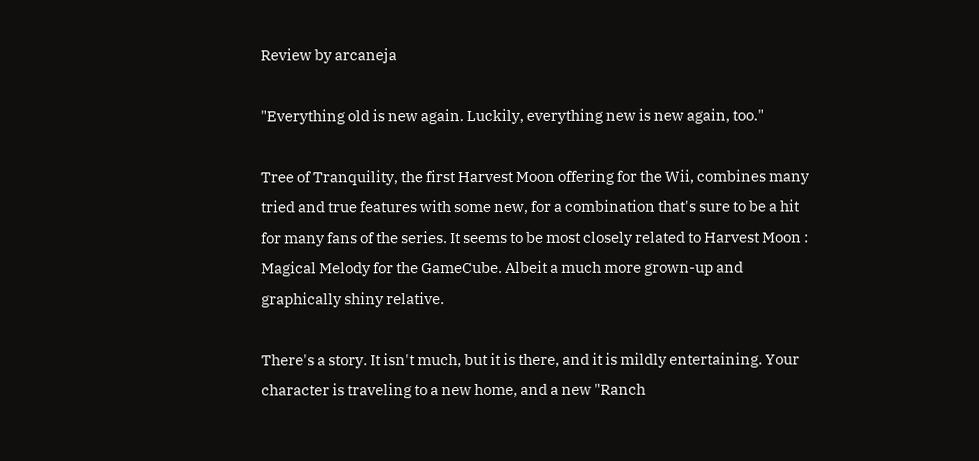Review by arcaneja

"Everything old is new again. Luckily, everything new is new again, too."

Tree of Tranquility, the first Harvest Moon offering for the Wii, combines many tried and true features with some new, for a combination that's sure to be a hit for many fans of the series. It seems to be most closely related to Harvest Moon : Magical Melody for the GameCube. Albeit a much more grown-up and graphically shiny relative.

There's a story. It isn't much, but it is there, and it is mildly entertaining. Your character is traveling to a new home, and a new "Ranch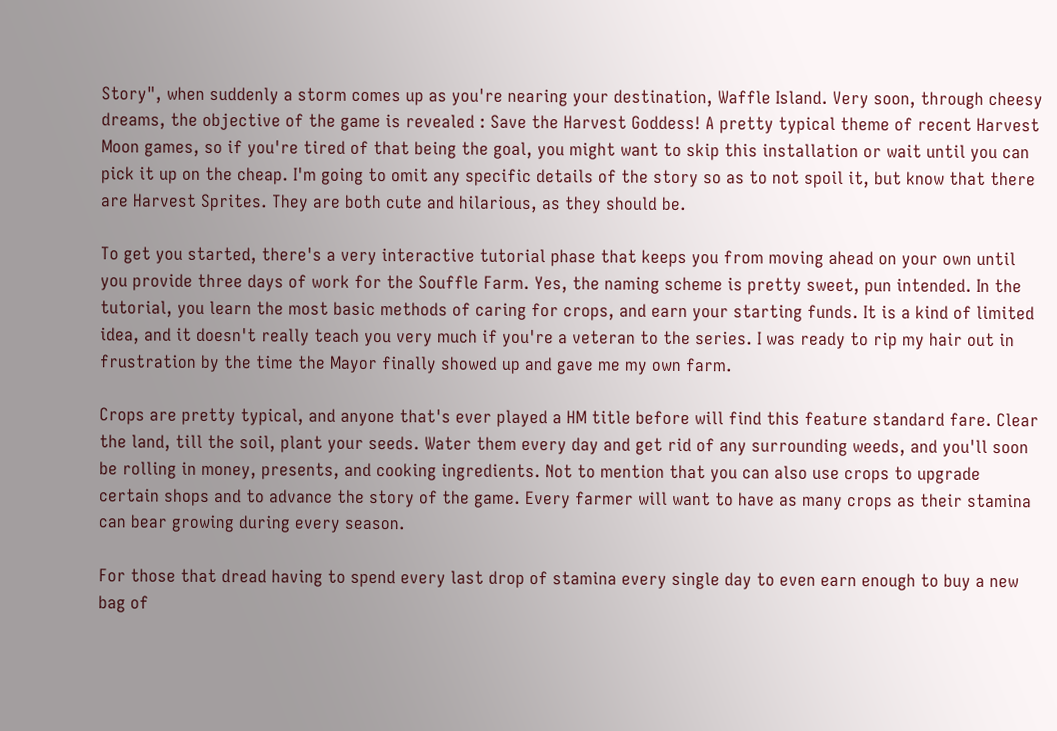Story", when suddenly a storm comes up as you're nearing your destination, Waffle Island. Very soon, through cheesy dreams, the objective of the game is revealed : Save the Harvest Goddess! A pretty typical theme of recent Harvest Moon games, so if you're tired of that being the goal, you might want to skip this installation or wait until you can pick it up on the cheap. I'm going to omit any specific details of the story so as to not spoil it, but know that there are Harvest Sprites. They are both cute and hilarious, as they should be.

To get you started, there's a very interactive tutorial phase that keeps you from moving ahead on your own until you provide three days of work for the Souffle Farm. Yes, the naming scheme is pretty sweet, pun intended. In the tutorial, you learn the most basic methods of caring for crops, and earn your starting funds. It is a kind of limited idea, and it doesn't really teach you very much if you're a veteran to the series. I was ready to rip my hair out in frustration by the time the Mayor finally showed up and gave me my own farm.

Crops are pretty typical, and anyone that's ever played a HM title before will find this feature standard fare. Clear the land, till the soil, plant your seeds. Water them every day and get rid of any surrounding weeds, and you'll soon be rolling in money, presents, and cooking ingredients. Not to mention that you can also use crops to upgrade certain shops and to advance the story of the game. Every farmer will want to have as many crops as their stamina can bear growing during every season.

For those that dread having to spend every last drop of stamina every single day to even earn enough to buy a new bag of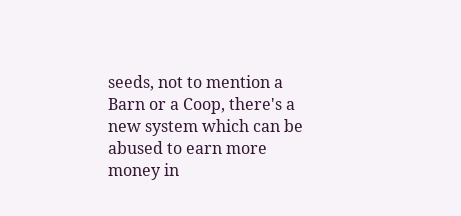seeds, not to mention a Barn or a Coop, there's a new system which can be abused to earn more money in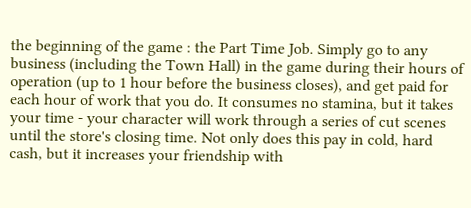the beginning of the game : the Part Time Job. Simply go to any business (including the Town Hall) in the game during their hours of operation (up to 1 hour before the business closes), and get paid for each hour of work that you do. It consumes no stamina, but it takes your time - your character will work through a series of cut scenes until the store's closing time. Not only does this pay in cold, hard cash, but it increases your friendship with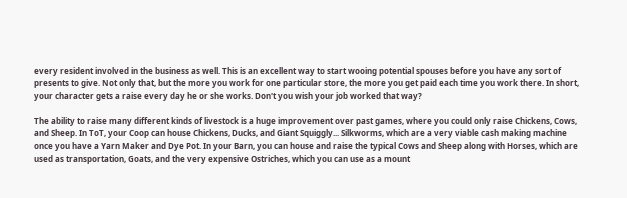every resident involved in the business as well. This is an excellent way to start wooing potential spouses before you have any sort of presents to give. Not only that, but the more you work for one particular store, the more you get paid each time you work there. In short, your character gets a raise every day he or she works. Don't you wish your job worked that way?

The ability to raise many different kinds of livestock is a huge improvement over past games, where you could only raise Chickens, Cows, and Sheep. In ToT, your Coop can house Chickens, Ducks, and Giant Squiggly... Silkworms, which are a very viable cash making machine once you have a Yarn Maker and Dye Pot. In your Barn, you can house and raise the typical Cows and Sheep along with Horses, which are used as transportation, Goats, and the very expensive Ostriches, which you can use as a mount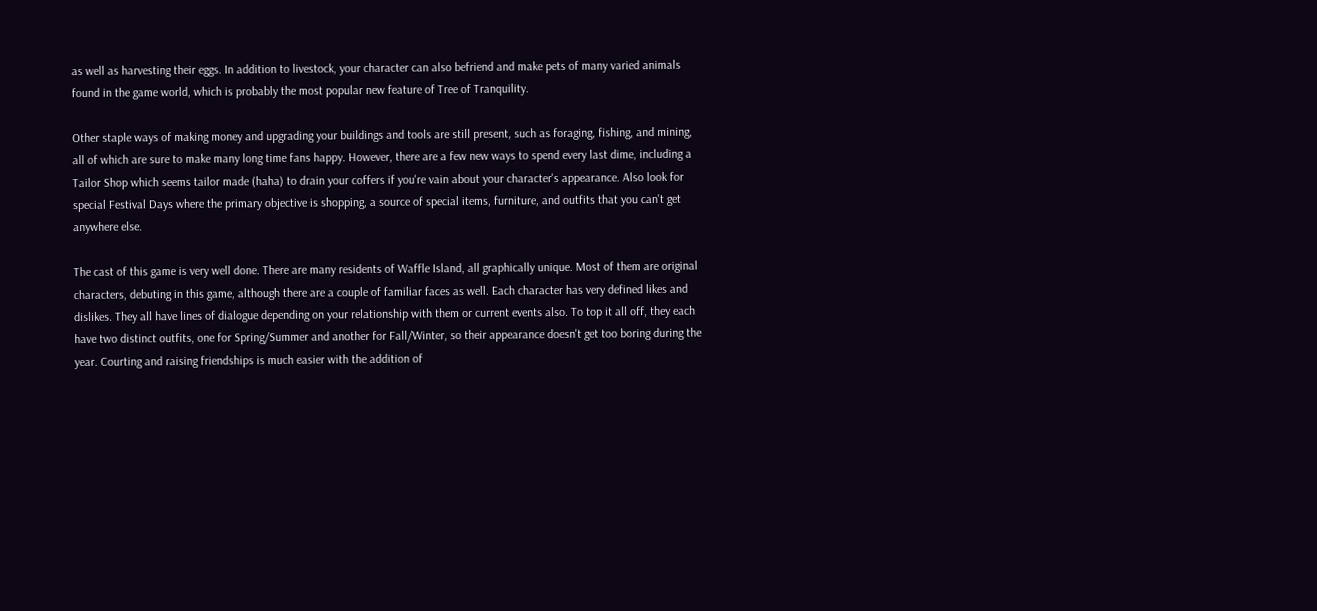as well as harvesting their eggs. In addition to livestock, your character can also befriend and make pets of many varied animals found in the game world, which is probably the most popular new feature of Tree of Tranquility.

Other staple ways of making money and upgrading your buildings and tools are still present, such as foraging, fishing, and mining, all of which are sure to make many long time fans happy. However, there are a few new ways to spend every last dime, including a Tailor Shop which seems tailor made (haha) to drain your coffers if you're vain about your character's appearance. Also look for special Festival Days where the primary objective is shopping, a source of special items, furniture, and outfits that you can't get anywhere else.

The cast of this game is very well done. There are many residents of Waffle Island, all graphically unique. Most of them are original characters, debuting in this game, although there are a couple of familiar faces as well. Each character has very defined likes and dislikes. They all have lines of dialogue depending on your relationship with them or current events also. To top it all off, they each have two distinct outfits, one for Spring/Summer and another for Fall/Winter, so their appearance doesn't get too boring during the year. Courting and raising friendships is much easier with the addition of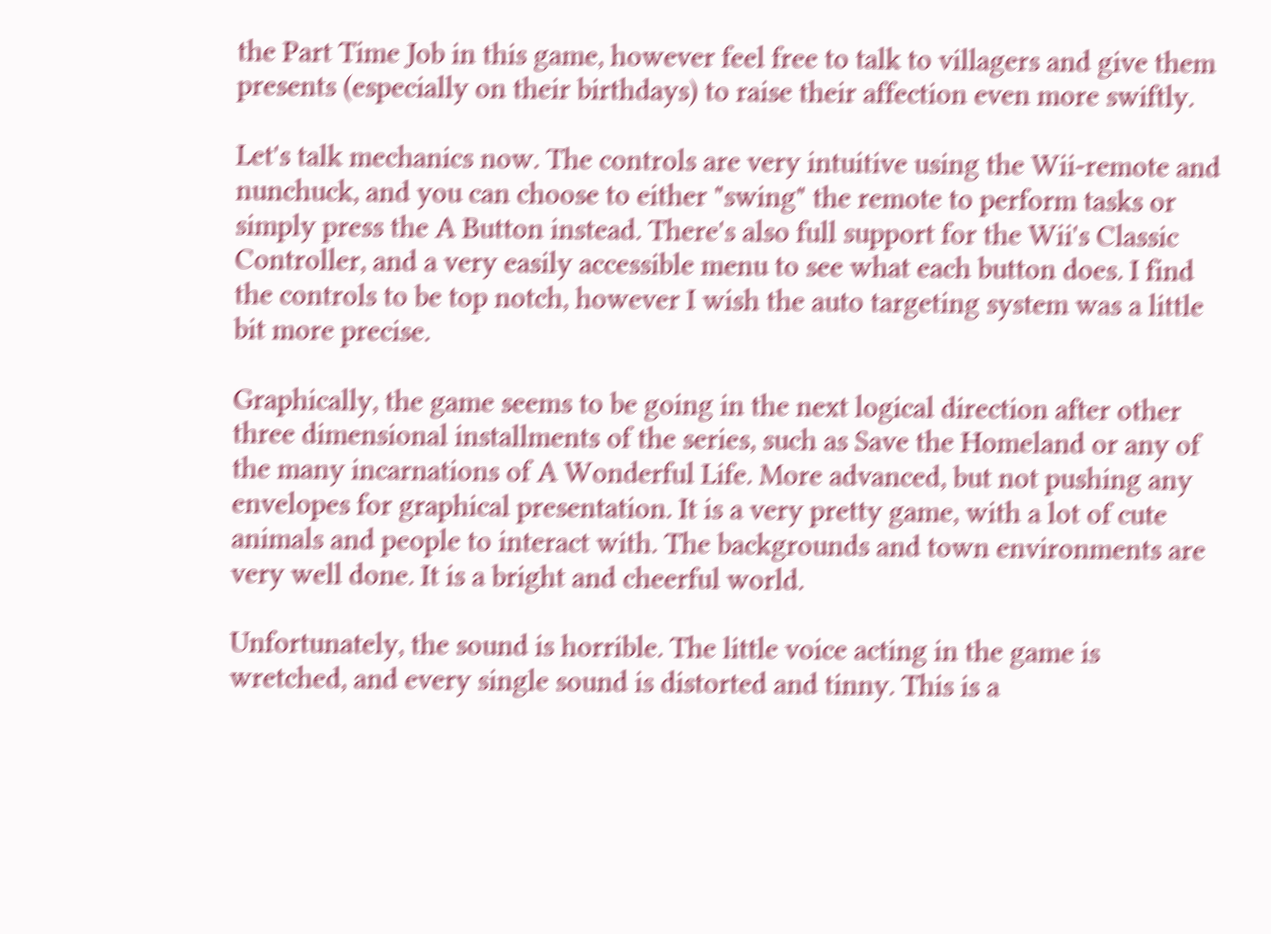the Part Time Job in this game, however feel free to talk to villagers and give them presents (especially on their birthdays) to raise their affection even more swiftly.

Let's talk mechanics now. The controls are very intuitive using the Wii-remote and nunchuck, and you can choose to either "swing" the remote to perform tasks or simply press the A Button instead. There's also full support for the Wii's Classic Controller, and a very easily accessible menu to see what each button does. I find the controls to be top notch, however I wish the auto targeting system was a little bit more precise.

Graphically, the game seems to be going in the next logical direction after other three dimensional installments of the series, such as Save the Homeland or any of the many incarnations of A Wonderful Life. More advanced, but not pushing any envelopes for graphical presentation. It is a very pretty game, with a lot of cute animals and people to interact with. The backgrounds and town environments are very well done. It is a bright and cheerful world.

Unfortunately, the sound is horrible. The little voice acting in the game is wretched, and every single sound is distorted and tinny. This is a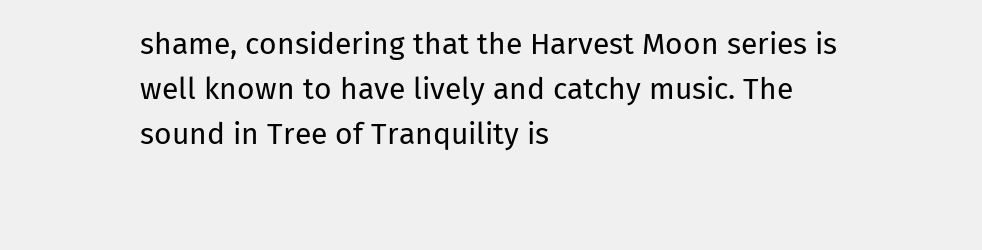shame, considering that the Harvest Moon series is well known to have lively and catchy music. The sound in Tree of Tranquility is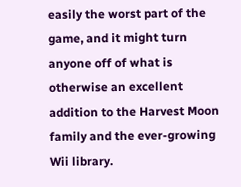easily the worst part of the game, and it might turn anyone off of what is otherwise an excellent addition to the Harvest Moon family and the ever-growing Wii library.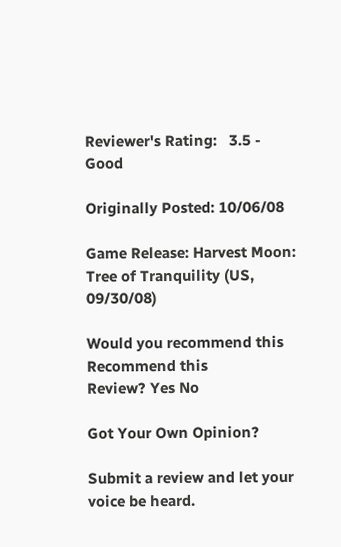Reviewer's Rating:   3.5 - Good

Originally Posted: 10/06/08

Game Release: Harvest Moon: Tree of Tranquility (US, 09/30/08)

Would you recommend this
Recommend this
Review? Yes No

Got Your Own Opinion?

Submit a review and let your voice be heard.